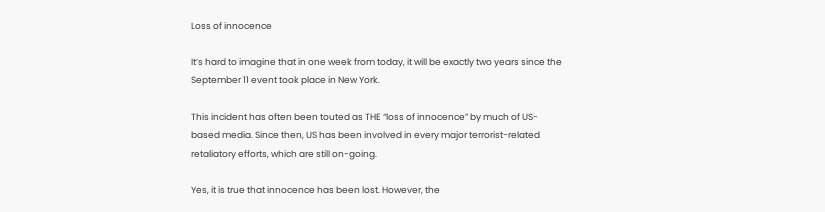Loss of innocence

It’s hard to imagine that in one week from today, it will be exactly two years since the September 11 event took place in New York.

This incident has often been touted as THE “loss of innocence” by much of US-based media. Since then, US has been involved in every major terrorist-related retaliatory efforts, which are still on-going.

Yes, it is true that innocence has been lost. However, the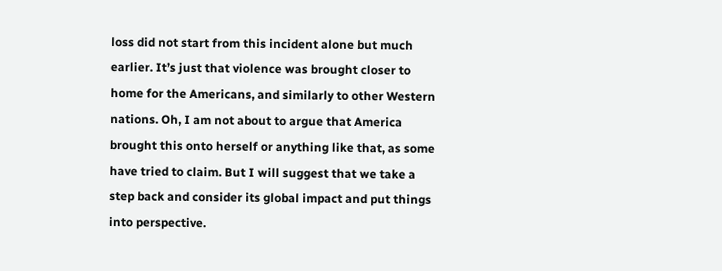loss did not start from this incident alone but much earlier. It’s just that violence was brought closer to home for the Americans, and similarly to other Western nations. Oh, I am not about to argue that America brought this onto herself or anything like that, as some have tried to claim. But I will suggest that we take a step back and consider its global impact and put things into perspective.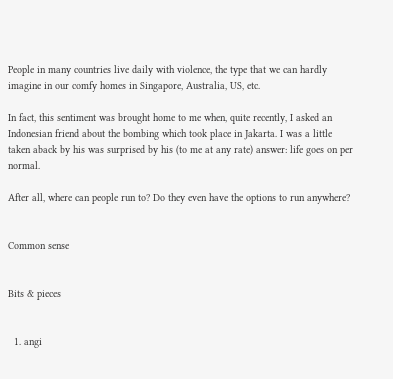People in many countries live daily with violence, the type that we can hardly imagine in our comfy homes in Singapore, Australia, US, etc.

In fact, this sentiment was brought home to me when, quite recently, I asked an Indonesian friend about the bombing which took place in Jakarta. I was a little taken aback by his was surprised by his (to me at any rate) answer: life goes on per normal.

After all, where can people run to? Do they even have the options to run anywhere?


Common sense


Bits & pieces


  1. angi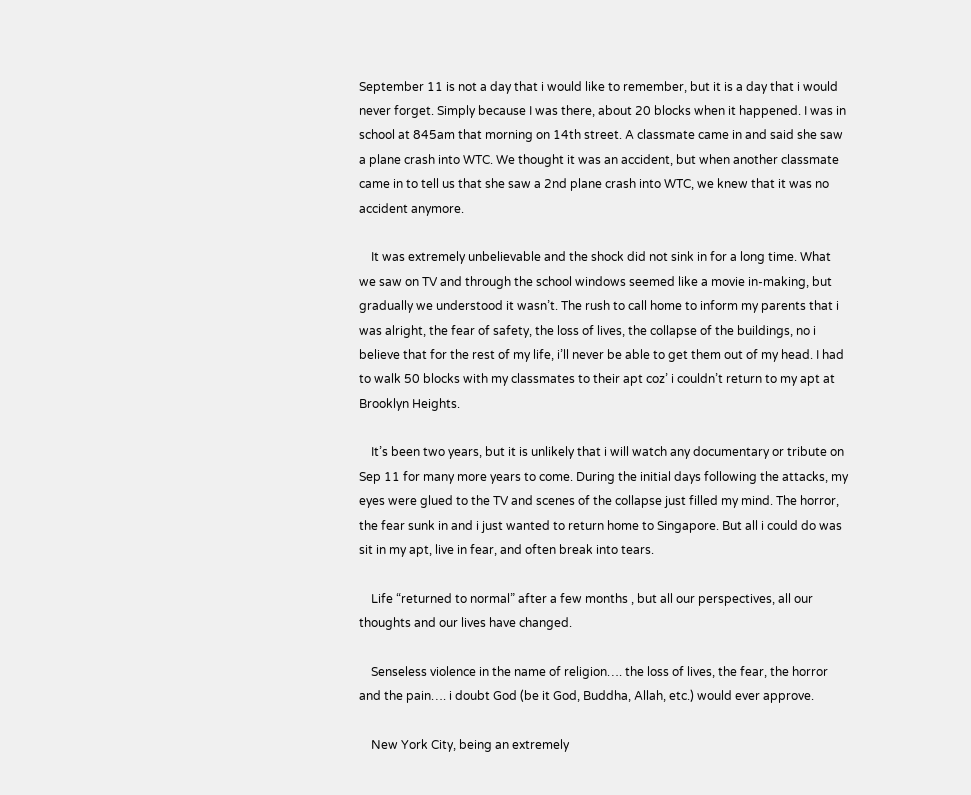September 11 is not a day that i would like to remember, but it is a day that i would never forget. Simply because I was there, about 20 blocks when it happened. I was in school at 845am that morning on 14th street. A classmate came in and said she saw a plane crash into WTC. We thought it was an accident, but when another classmate came in to tell us that she saw a 2nd plane crash into WTC, we knew that it was no accident anymore.

    It was extremely unbelievable and the shock did not sink in for a long time. What we saw on TV and through the school windows seemed like a movie in-making, but gradually we understood it wasn’t. The rush to call home to inform my parents that i was alright, the fear of safety, the loss of lives, the collapse of the buildings, no i believe that for the rest of my life, i’ll never be able to get them out of my head. I had to walk 50 blocks with my classmates to their apt coz’ i couldn’t return to my apt at Brooklyn Heights.

    It’s been two years, but it is unlikely that i will watch any documentary or tribute on Sep 11 for many more years to come. During the initial days following the attacks, my eyes were glued to the TV and scenes of the collapse just filled my mind. The horror, the fear sunk in and i just wanted to return home to Singapore. But all i could do was sit in my apt, live in fear, and often break into tears.

    Life “returned to normal” after a few months , but all our perspectives, all our thoughts and our lives have changed.

    Senseless violence in the name of religion…. the loss of lives, the fear, the horror and the pain…. i doubt God (be it God, Buddha, Allah, etc.) would ever approve.

    New York City, being an extremely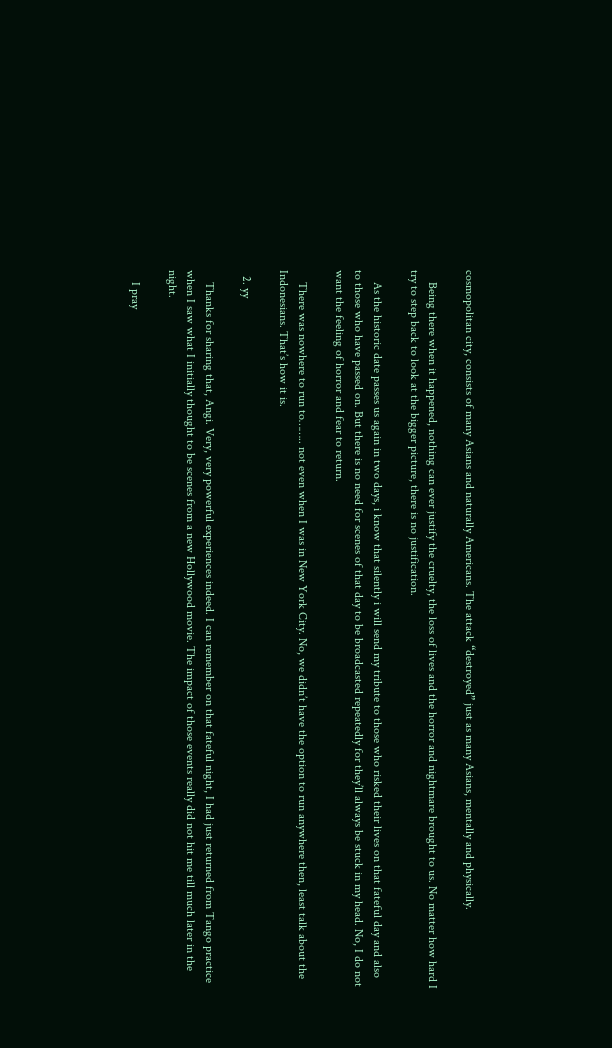cosmopolitan city, consists of many Asians and naturally Americans. The attack “destroyed” just as many Asians, mentally and physically.

    Being there when it happened, nothing can ever justify the cruelty, the loss of lives and the horror and nightmare brought to us. No matter how hard I try to step back to look at the bigger picture, there is no justification.

    As the historic date passes us again in two days, i know that silently i will send my tribute to those who risked their lives on that fateful day and also to those who have passed on. But there is no need for scenes of that day to be broadcasted repeatedly for they’ll always be stuck in my head. No, I do not want the feeling of horror and fear to return.

    There was nowhere to run to…….. not even when I was in New York City. No, we didn’t have the option to run anywhere then, least talk about the Indonesians. That’s how it is.

  2. yy

    Thanks for sharing that, Angi. Very, very powerful experiences indeed. I can remember on that fateful night, I had just returned from Tango practice when I saw what I initially thought to be scenes from a new Hollywood movie. The impact of those events really did not hit me till much later in the night.

    I pray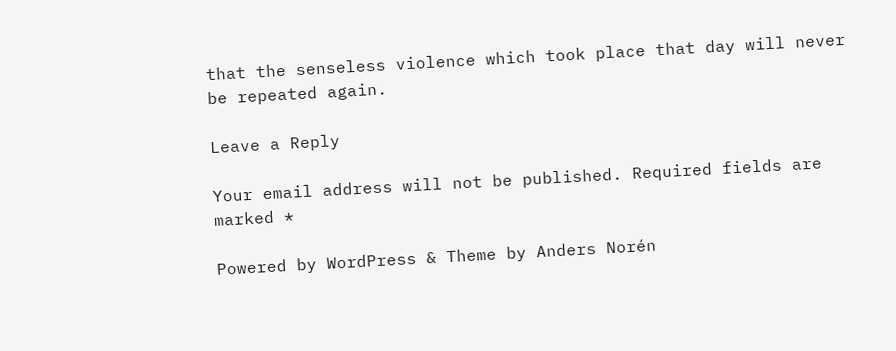that the senseless violence which took place that day will never be repeated again.

Leave a Reply

Your email address will not be published. Required fields are marked *

Powered by WordPress & Theme by Anders Norén